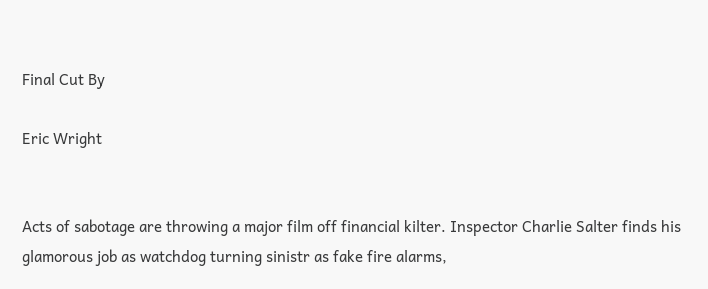Final Cut By

Eric Wright


Acts of sabotage are throwing a major film off financial kilter. Inspector Charlie Salter finds his glamorous job as watchdog turning sinistr as fake fire alarms,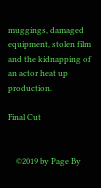muggings, damaged equipment, stolen film and the kidnapping of an actor heat up production.

Final Cut


    ©2019 by Page By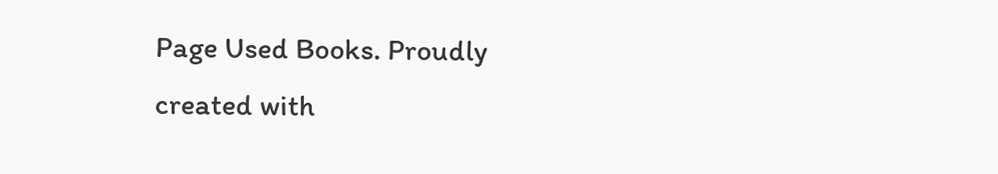Page Used Books. Proudly created with